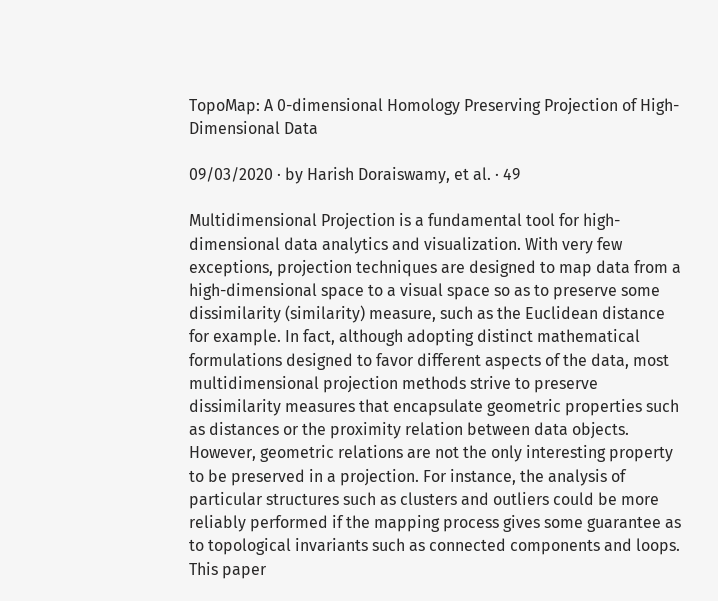TopoMap: A 0-dimensional Homology Preserving Projection of High-Dimensional Data

09/03/2020 ∙ by Harish Doraiswamy, et al. ∙ 49

Multidimensional Projection is a fundamental tool for high-dimensional data analytics and visualization. With very few exceptions, projection techniques are designed to map data from a high-dimensional space to a visual space so as to preserve some dissimilarity (similarity) measure, such as the Euclidean distance for example. In fact, although adopting distinct mathematical formulations designed to favor different aspects of the data, most multidimensional projection methods strive to preserve dissimilarity measures that encapsulate geometric properties such as distances or the proximity relation between data objects. However, geometric relations are not the only interesting property to be preserved in a projection. For instance, the analysis of particular structures such as clusters and outliers could be more reliably performed if the mapping process gives some guarantee as to topological invariants such as connected components and loops. This paper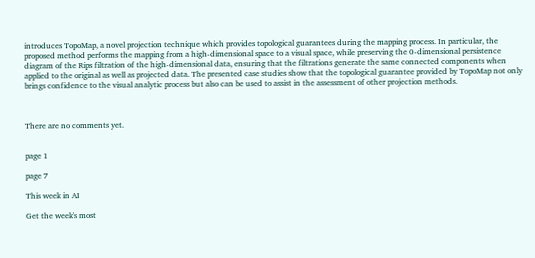introduces TopoMap, a novel projection technique which provides topological guarantees during the mapping process. In particular, the proposed method performs the mapping from a high-dimensional space to a visual space, while preserving the 0-dimensional persistence diagram of the Rips filtration of the high-dimensional data, ensuring that the filtrations generate the same connected components when applied to the original as well as projected data. The presented case studies show that the topological guarantee provided by TopoMap not only brings confidence to the visual analytic process but also can be used to assist in the assessment of other projection methods.



There are no comments yet.


page 1

page 7

This week in AI

Get the week's most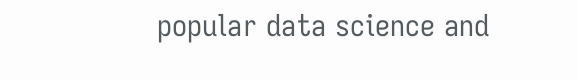popular data science and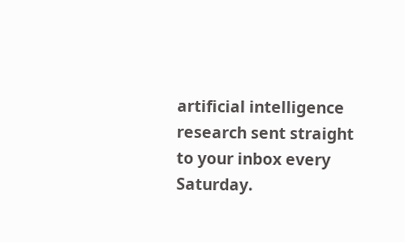artificial intelligence research sent straight to your inbox every Saturday.